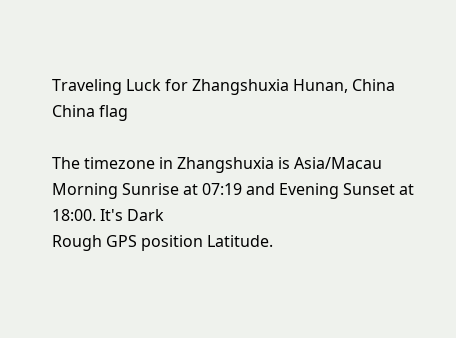Traveling Luck for Zhangshuxia Hunan, China China flag

The timezone in Zhangshuxia is Asia/Macau
Morning Sunrise at 07:19 and Evening Sunset at 18:00. It's Dark
Rough GPS position Latitude.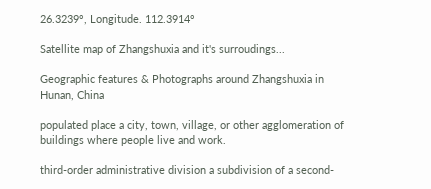26.3239°, Longitude. 112.3914°

Satellite map of Zhangshuxia and it's surroudings...

Geographic features & Photographs around Zhangshuxia in Hunan, China

populated place a city, town, village, or other agglomeration of buildings where people live and work.

third-order administrative division a subdivision of a second-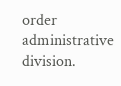order administrative division.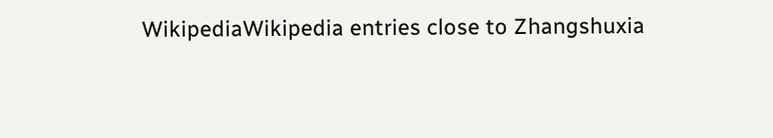WikipediaWikipedia entries close to Zhangshuxia